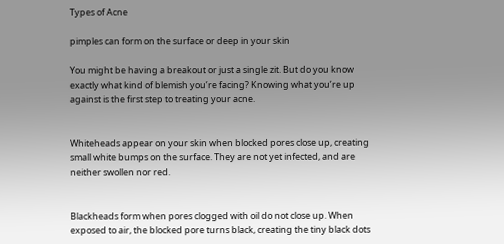Types of Acne

pimples can form on the surface or deep in your skin

You might be having a breakout or just a single zit. But do you know exactly what kind of blemish you’re facing? Knowing what you’re up against is the first step to treating your acne.


Whiteheads appear on your skin when blocked pores close up, creating small white bumps on the surface. They are not yet infected, and are neither swollen nor red.


Blackheads form when pores clogged with oil do not close up. When exposed to air, the blocked pore turns black, creating the tiny black dots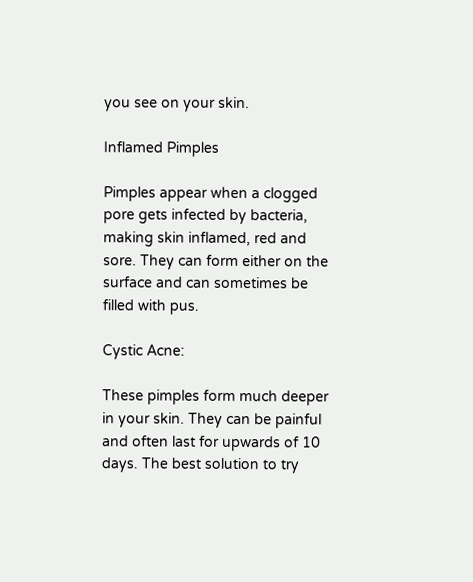you see on your skin.

Inflamed Pimples

Pimples appear when a clogged pore gets infected by bacteria, making skin inflamed, red and sore. They can form either on the surface and can sometimes be filled with pus.

Cystic Acne:

These pimples form much deeper in your skin. They can be painful and often last for upwards of 10 days. The best solution to try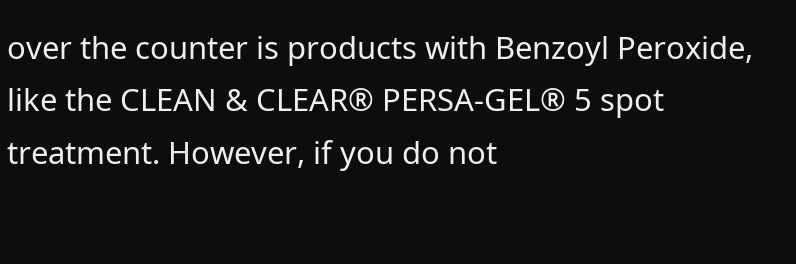over the counter is products with Benzoyl Peroxide, like the CLEAN & CLEAR® PERSA-GEL® 5 spot treatment. However, if you do not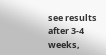see results after 3-4 weeks,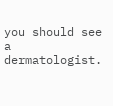you should see a dermatologist.